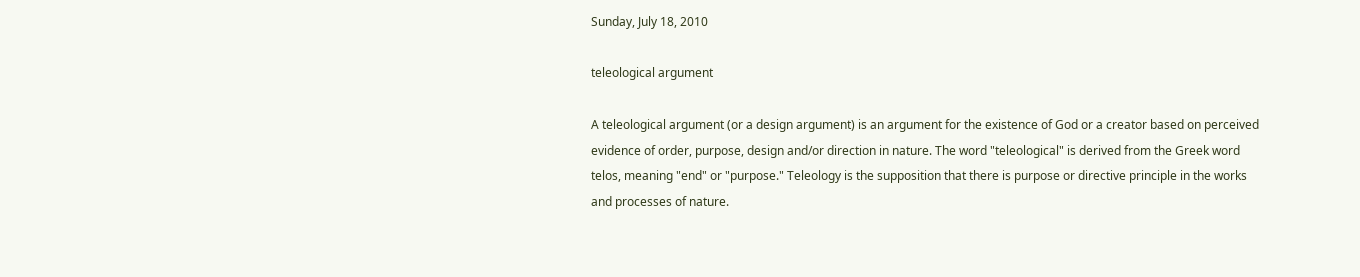Sunday, July 18, 2010

teleological argument

A teleological argument (or a design argument) is an argument for the existence of God or a creator based on perceived evidence of order, purpose, design and/or direction in nature. The word "teleological" is derived from the Greek word telos, meaning "end" or "purpose." Teleology is the supposition that there is purpose or directive principle in the works and processes of nature.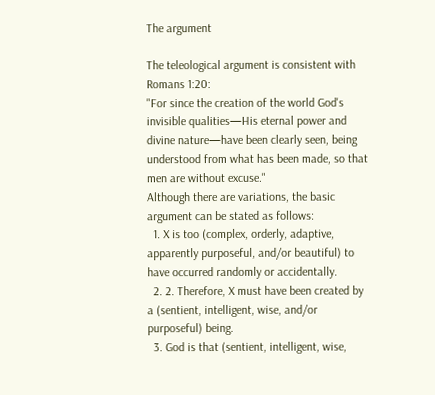The argument

The teleological argument is consistent with Romans 1:20:
"For since the creation of the world God's invisible qualities—His eternal power and divine nature—have been clearly seen, being understood from what has been made, so that men are without excuse."
Although there are variations, the basic argument can be stated as follows:
  1. X is too (complex, orderly, adaptive, apparently purposeful, and/or beautiful) to have occurred randomly or accidentally.
  2. 2. Therefore, X must have been created by a (sentient, intelligent, wise, and/or purposeful) being.
  3. God is that (sentient, intelligent, wise,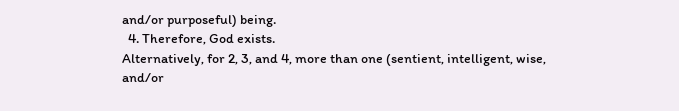and/or purposeful) being.
  4. Therefore, God exists.
Alternatively, for 2, 3, and 4, more than one (sentient, intelligent, wise, and/or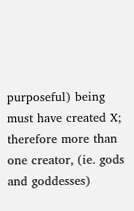purposeful) being must have created X; therefore more than one creator, (ie. gods and goddesses)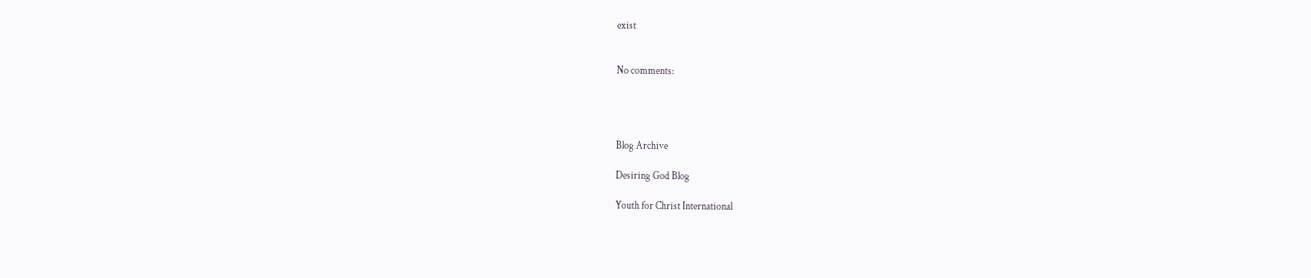exist


No comments:




Blog Archive

Desiring God Blog

Youth for Christ International